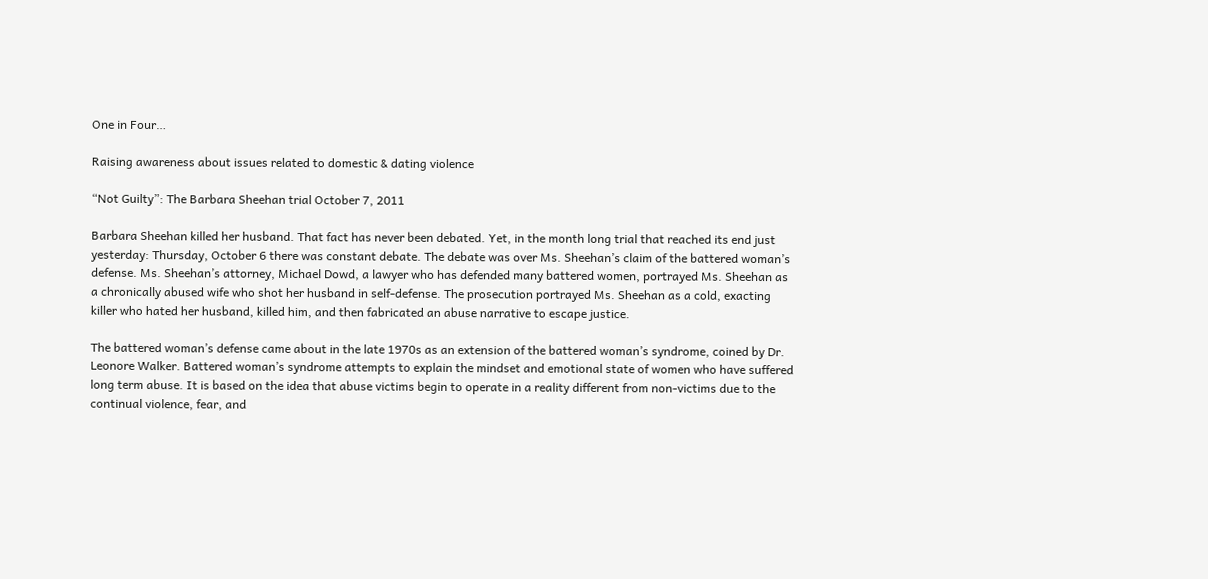One in Four…

Raising awareness about issues related to domestic & dating violence

“Not Guilty”: The Barbara Sheehan trial October 7, 2011

Barbara Sheehan killed her husband. That fact has never been debated. Yet, in the month long trial that reached its end just yesterday: Thursday, October 6 there was constant debate. The debate was over Ms. Sheehan’s claim of the battered woman’s defense. Ms. Sheehan’s attorney, Michael Dowd, a lawyer who has defended many battered women, portrayed Ms. Sheehan as a chronically abused wife who shot her husband in self-defense. The prosecution portrayed Ms. Sheehan as a cold, exacting killer who hated her husband, killed him, and then fabricated an abuse narrative to escape justice.

The battered woman’s defense came about in the late 1970s as an extension of the battered woman’s syndrome, coined by Dr. Leonore Walker. Battered woman’s syndrome attempts to explain the mindset and emotional state of women who have suffered long term abuse. It is based on the idea that abuse victims begin to operate in a reality different from non-victims due to the continual violence, fear, and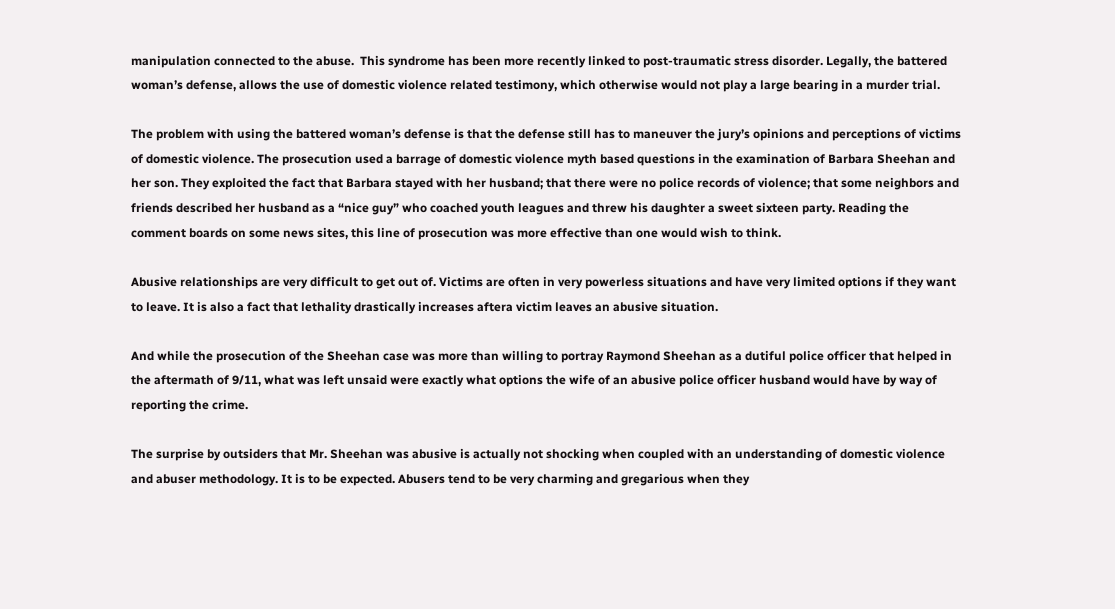manipulation connected to the abuse.  This syndrome has been more recently linked to post-traumatic stress disorder. Legally, the battered woman’s defense, allows the use of domestic violence related testimony, which otherwise would not play a large bearing in a murder trial.

The problem with using the battered woman’s defense is that the defense still has to maneuver the jury’s opinions and perceptions of victims of domestic violence. The prosecution used a barrage of domestic violence myth based questions in the examination of Barbara Sheehan and her son. They exploited the fact that Barbara stayed with her husband; that there were no police records of violence; that some neighbors and friends described her husband as a “nice guy” who coached youth leagues and threw his daughter a sweet sixteen party. Reading the comment boards on some news sites, this line of prosecution was more effective than one would wish to think.

Abusive relationships are very difficult to get out of. Victims are often in very powerless situations and have very limited options if they want to leave. It is also a fact that lethality drastically increases aftera victim leaves an abusive situation.

And while the prosecution of the Sheehan case was more than willing to portray Raymond Sheehan as a dutiful police officer that helped in the aftermath of 9/11, what was left unsaid were exactly what options the wife of an abusive police officer husband would have by way of reporting the crime.

The surprise by outsiders that Mr. Sheehan was abusive is actually not shocking when coupled with an understanding of domestic violence and abuser methodology. It is to be expected. Abusers tend to be very charming and gregarious when they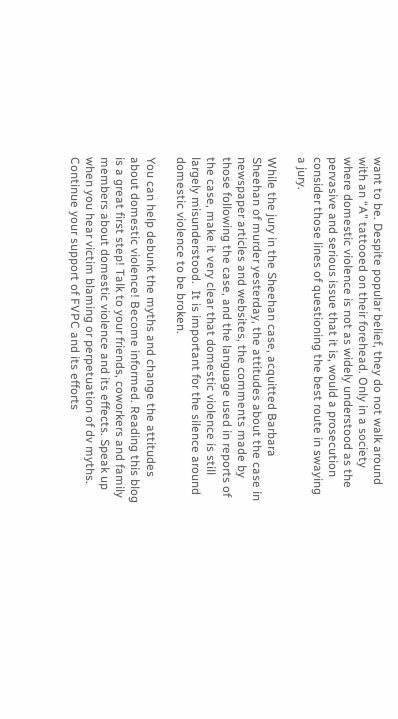want to be. Despite popular belief, they do not walk around with an “A” tattooed on their forehead. Only in a society where domestic violence is not as widely understood as the pervasive and serious issue that it is, would a prosecution consider those lines of questioning the best route in swaying a jury.

While the jury in the Sheehan case, acquitted Barbara Sheehan of murder yesterday, the attitudes about the case in newspaper articles and websites, the comments made by those following the case, and the language used in reports of the case, make it very clear that domestic violence is still largely misunderstood.  It is important for the silence around domestic violence to be broken.

You can help debunk the myths and change the attitudes about domestic violence! Become informed. Reading this blog is a great first step! Talk to your friends, coworkers and family members about domestic violence and its effects. Speak up when you hear victim blaming or perpetuation of dv myths. Continue your support of FVPC and its efforts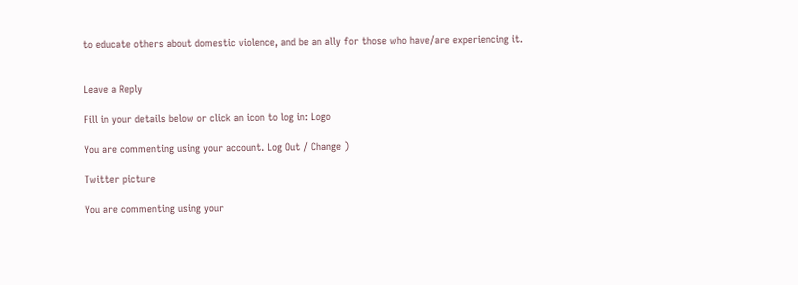to educate others about domestic violence, and be an ally for those who have/are experiencing it.


Leave a Reply

Fill in your details below or click an icon to log in: Logo

You are commenting using your account. Log Out / Change )

Twitter picture

You are commenting using your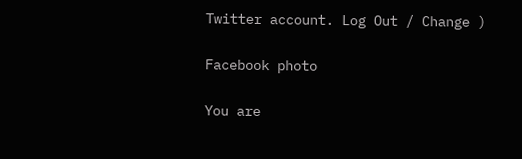Twitter account. Log Out / Change )

Facebook photo

You are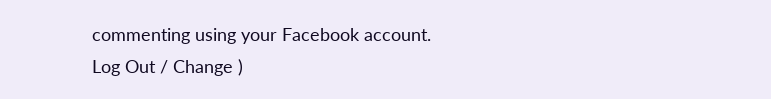commenting using your Facebook account. Log Out / Change )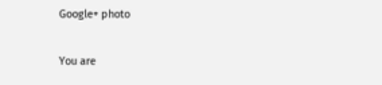Google+ photo

You are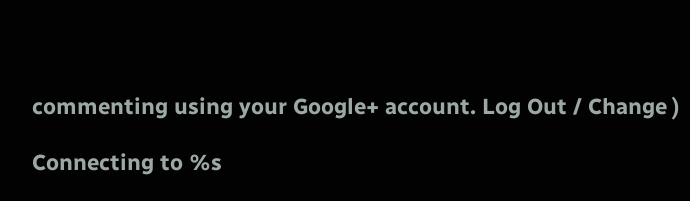commenting using your Google+ account. Log Out / Change )

Connecting to %s